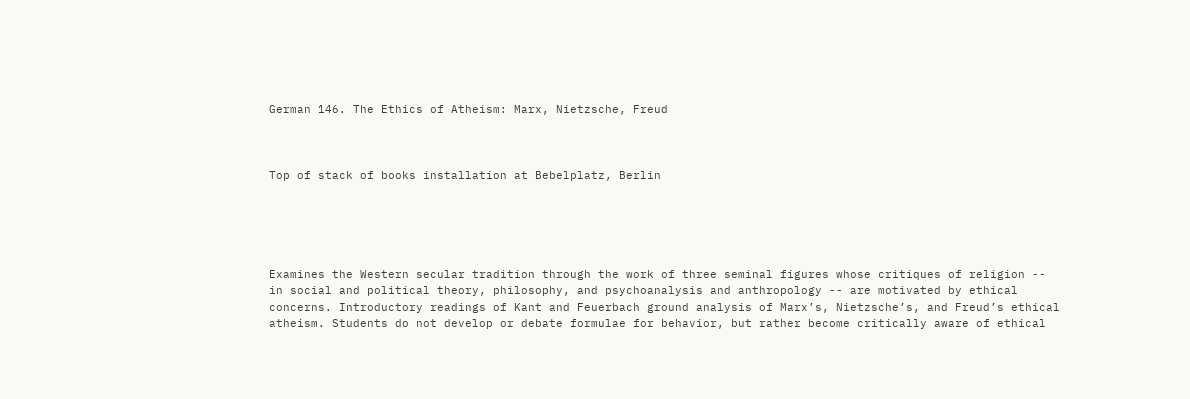German 146. The Ethics of Atheism: Marx, Nietzsche, Freud



Top of stack of books installation at Bebelplatz, Berlin





Examines the Western secular tradition through the work of three seminal figures whose critiques of religion -- in social and political theory, philosophy, and psychoanalysis and anthropology -- are motivated by ethical concerns. Introductory readings of Kant and Feuerbach ground analysis of Marx’s, Nietzsche’s, and Freud’s ethical atheism. Students do not develop or debate formulae for behavior, but rather become critically aware of ethical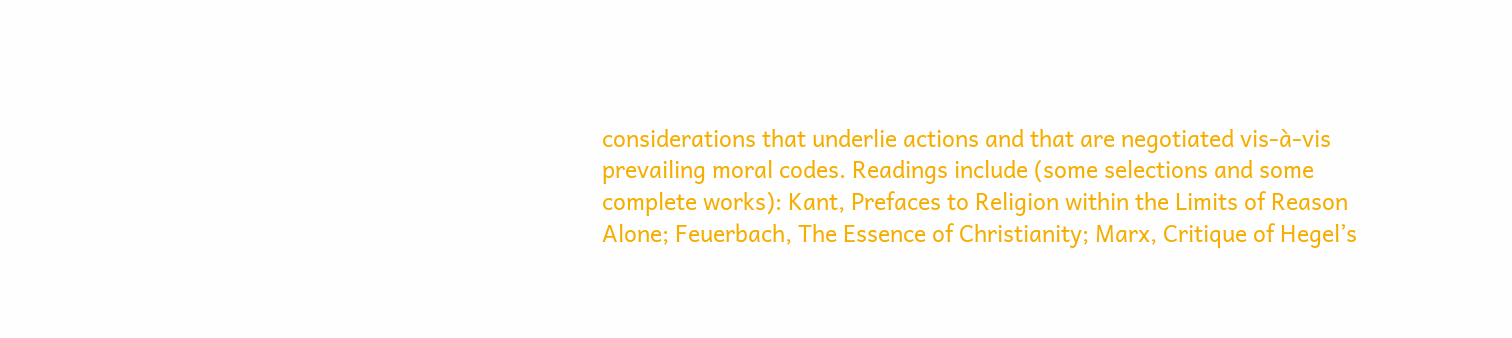considerations that underlie actions and that are negotiated vis-à-vis prevailing moral codes. Readings include (some selections and some complete works): Kant, Prefaces to Religion within the Limits of Reason Alone; Feuerbach, The Essence of Christianity; Marx, Critique of Hegel’s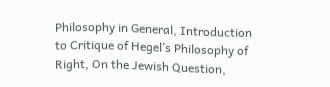Philosophy in General, Introduction to Critique of Hegel’s Philosophy of Right, On the Jewish Question,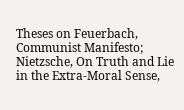Theses on Feuerbach, Communist Manifesto; Nietzsche, On Truth and Lie in the Extra-Moral Sense,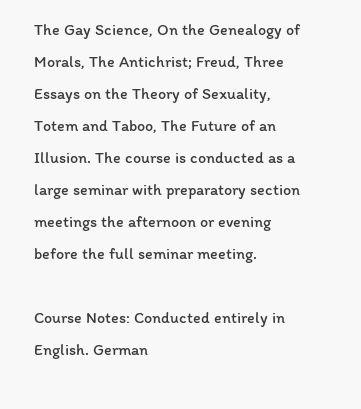The Gay Science, On the Genealogy of Morals, The Antichrist; Freud, Three Essays on the Theory of Sexuality, Totem and Taboo, The Future of an Illusion. The course is conducted as a large seminar with preparatory section meetings the afternoon or evening before the full seminar meeting.

Course Notes: Conducted entirely in English. German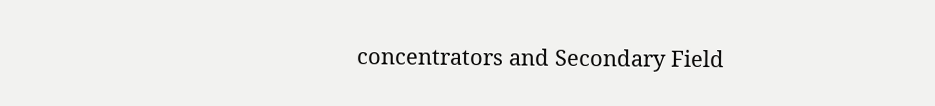concentrators and Secondary Field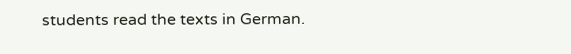students read the texts in German.